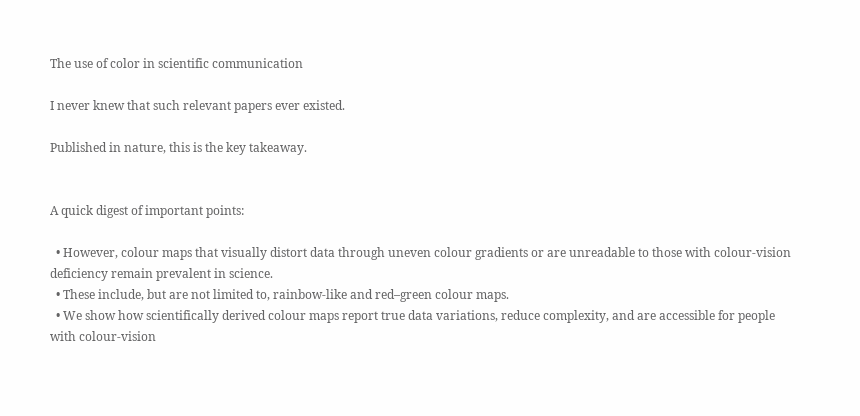The use of color in scientific communication

I never knew that such relevant papers ever existed.

Published in nature, this is the key takeaway.


A quick digest of important points:

  • However, colour maps that visually distort data through uneven colour gradients or are unreadable to those with colour-vision deficiency remain prevalent in science.
  • These include, but are not limited to, rainbow-like and red–green colour maps.
  • We show how scientifically derived colour maps report true data variations, reduce complexity, and are accessible for people with colour-vision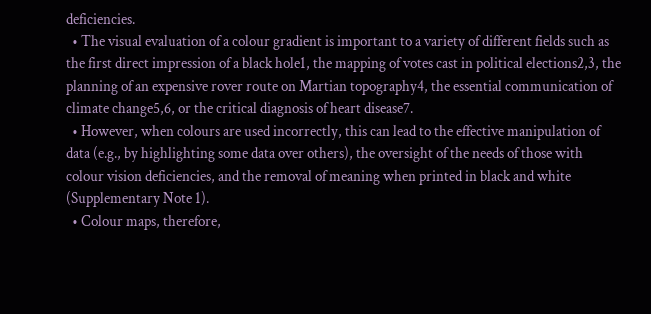deficiencies.
  • The visual evaluation of a colour gradient is important to a variety of different fields such as the first direct impression of a black hole1, the mapping of votes cast in political elections2,3, the planning of an expensive rover route on Martian topography4, the essential communication of climate change5,6, or the critical diagnosis of heart disease7.
  • However, when colours are used incorrectly, this can lead to the effective manipulation of data (e.g., by highlighting some data over others), the oversight of the needs of those with colour vision deficiencies, and the removal of meaning when printed in black and white (Supplementary Note 1).
  • Colour maps, therefore,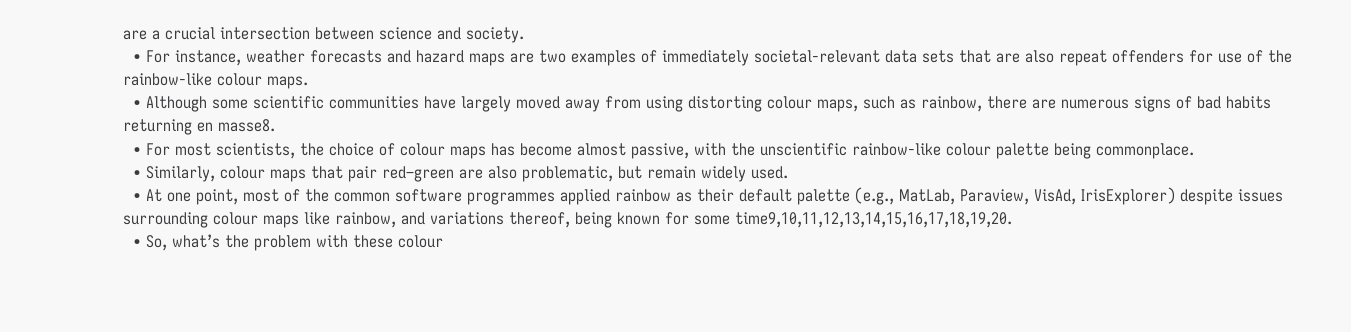are a crucial intersection between science and society.
  • For instance, weather forecasts and hazard maps are two examples of immediately societal-relevant data sets that are also repeat offenders for use of the rainbow-like colour maps.
  • Although some scientific communities have largely moved away from using distorting colour maps, such as rainbow, there are numerous signs of bad habits returning en masse8.
  • For most scientists, the choice of colour maps has become almost passive, with the unscientific rainbow-like colour palette being commonplace.
  • Similarly, colour maps that pair red–green are also problematic, but remain widely used.
  • At one point, most of the common software programmes applied rainbow as their default palette (e.g., MatLab, Paraview, VisAd, IrisExplorer) despite issues surrounding colour maps like rainbow, and variations thereof, being known for some time9,10,11,12,13,14,15,16,17,18,19,20.
  • So, what’s the problem with these colour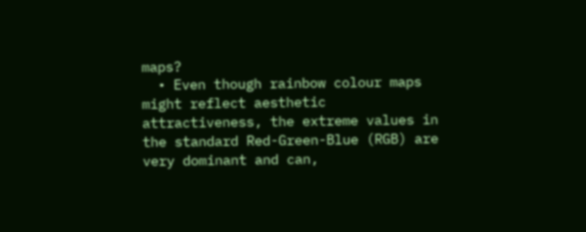maps?
  • Even though rainbow colour maps might reflect aesthetic attractiveness, the extreme values in the standard Red-Green-Blue (RGB) are very dominant and can,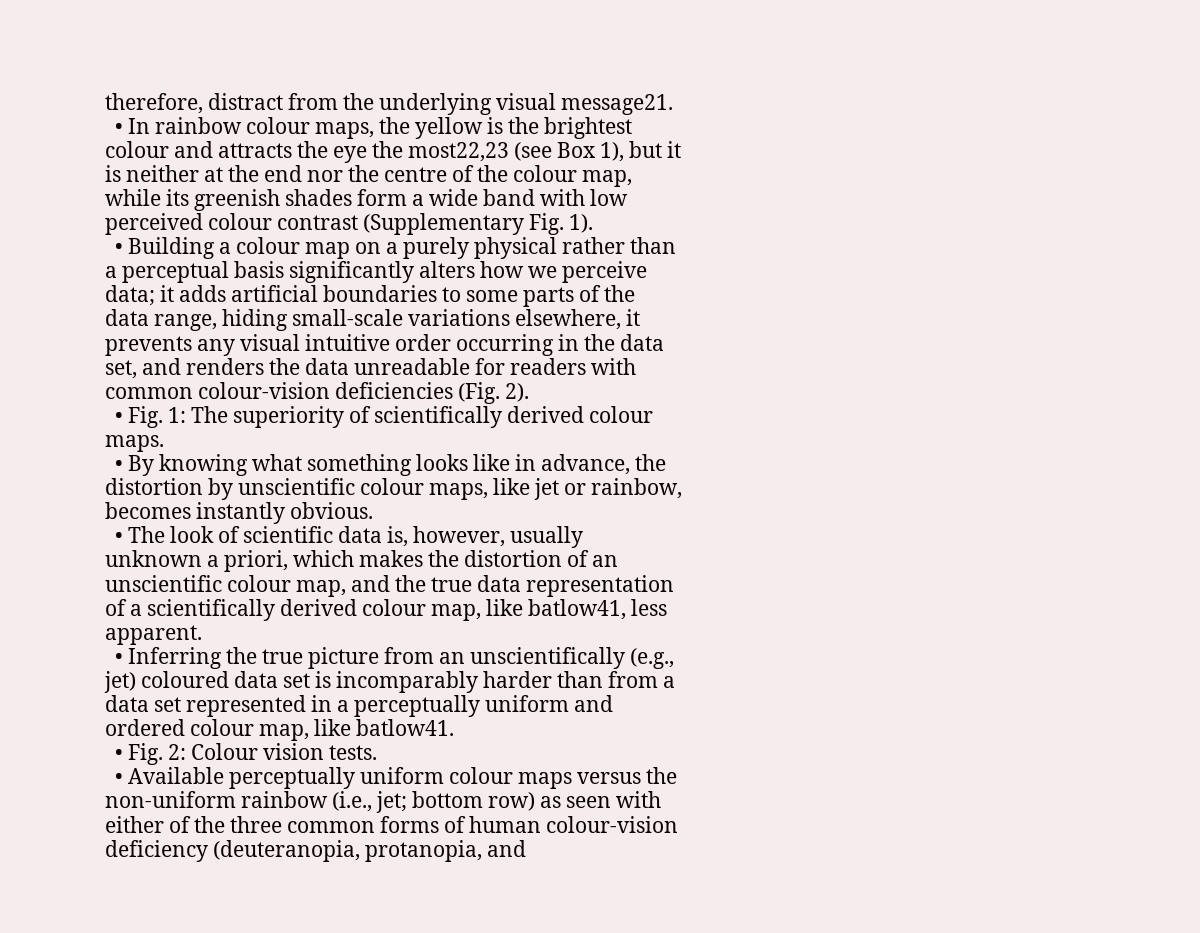therefore, distract from the underlying visual message21.
  • In rainbow colour maps, the yellow is the brightest colour and attracts the eye the most22,23 (see Box 1), but it is neither at the end nor the centre of the colour map, while its greenish shades form a wide band with low perceived colour contrast (Supplementary Fig. 1).
  • Building a colour map on a purely physical rather than a perceptual basis significantly alters how we perceive data; it adds artificial boundaries to some parts of the data range, hiding small-scale variations elsewhere, it prevents any visual intuitive order occurring in the data set, and renders the data unreadable for readers with common colour-vision deficiencies (Fig. 2).
  • Fig. 1: The superiority of scientifically derived colour maps.
  • By knowing what something looks like in advance, the distortion by unscientific colour maps, like jet or rainbow, becomes instantly obvious.
  • The look of scientific data is, however, usually unknown a priori, which makes the distortion of an unscientific colour map, and the true data representation of a scientifically derived colour map, like batlow41, less apparent.
  • Inferring the true picture from an unscientifically (e.g., jet) coloured data set is incomparably harder than from a data set represented in a perceptually uniform and ordered colour map, like batlow41.
  • Fig. 2: Colour vision tests.
  • Available perceptually uniform colour maps versus the non-uniform rainbow (i.e., jet; bottom row) as seen with either of the three common forms of human colour-vision deficiency (deuteranopia, protanopia, and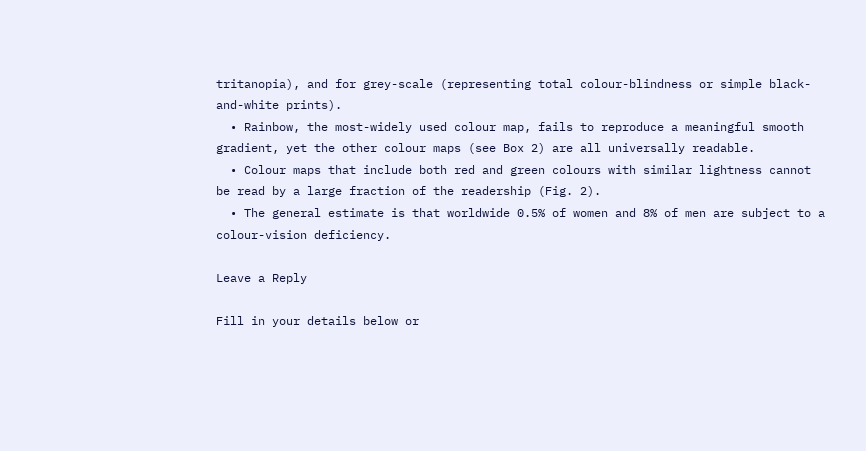tritanopia), and for grey-scale (representing total colour-blindness or simple black-and-white prints).
  • Rainbow, the most-widely used colour map, fails to reproduce a meaningful smooth gradient, yet the other colour maps (see Box 2) are all universally readable.
  • Colour maps that include both red and green colours with similar lightness cannot be read by a large fraction of the readership (Fig. 2).
  • The general estimate is that worldwide 0.5% of women and 8% of men are subject to a colour-vision deficiency.

Leave a Reply

Fill in your details below or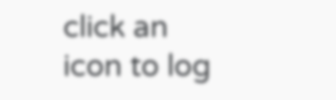click an icon to log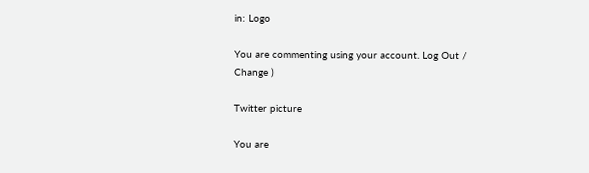in: Logo

You are commenting using your account. Log Out /  Change )

Twitter picture

You are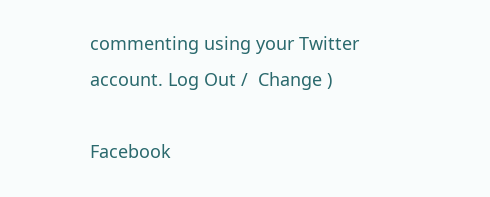commenting using your Twitter account. Log Out /  Change )

Facebook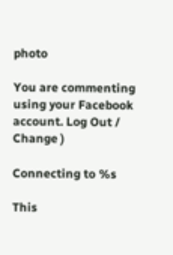photo

You are commenting using your Facebook account. Log Out /  Change )

Connecting to %s

This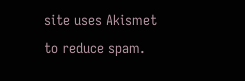site uses Akismet to reduce spam.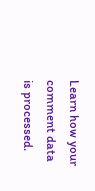Learn how your comment data is processed.